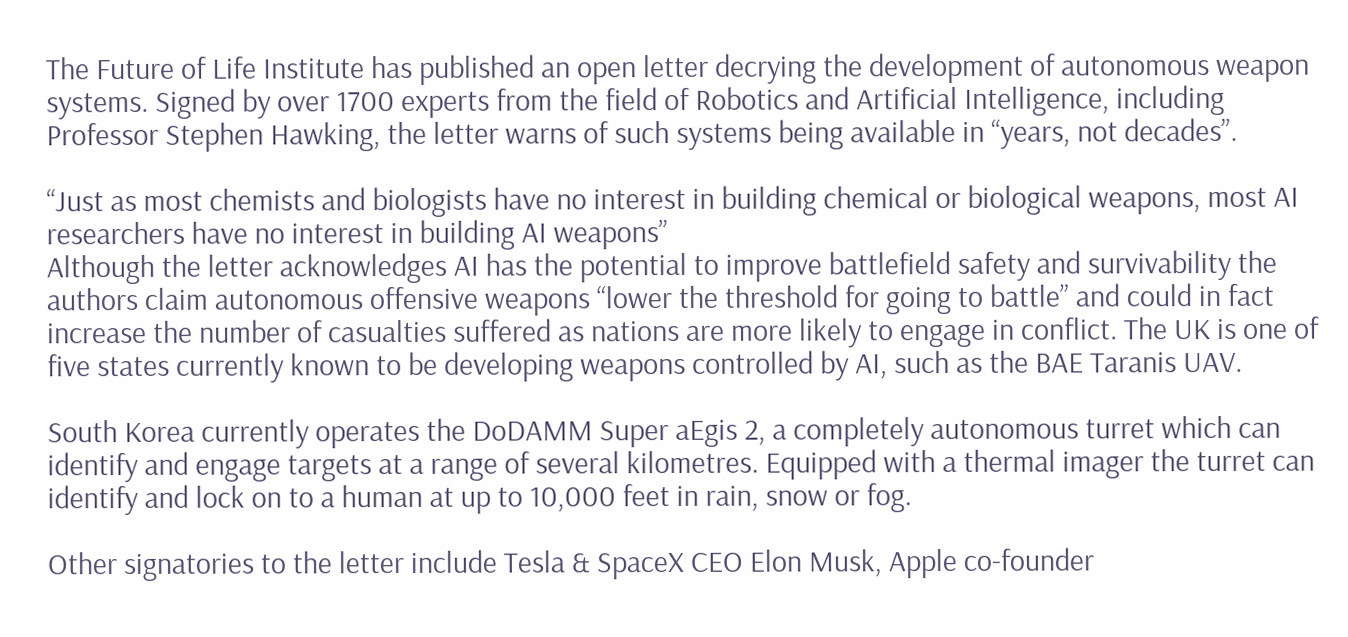The Future of Life Institute has published an open letter decrying the development of autonomous weapon systems. Signed by over 1700 experts from the field of Robotics and Artificial Intelligence, including Professor Stephen Hawking, the letter warns of such systems being available in “years, not decades”.

“Just as most chemists and biologists have no interest in building chemical or biological weapons, most AI researchers have no interest in building AI weapons”
Although the letter acknowledges AI has the potential to improve battlefield safety and survivability the authors claim autonomous offensive weapons “lower the threshold for going to battle” and could in fact increase the number of casualties suffered as nations are more likely to engage in conflict. The UK is one of five states currently known to be developing weapons controlled by AI, such as the BAE Taranis UAV.

South Korea currently operates the DoDAMM Super aEgis 2, a completely autonomous turret which can identify and engage targets at a range of several kilometres. Equipped with a thermal imager the turret can identify and lock on to a human at up to 10,000 feet in rain, snow or fog.

Other signatories to the letter include Tesla & SpaceX CEO Elon Musk, Apple co-founder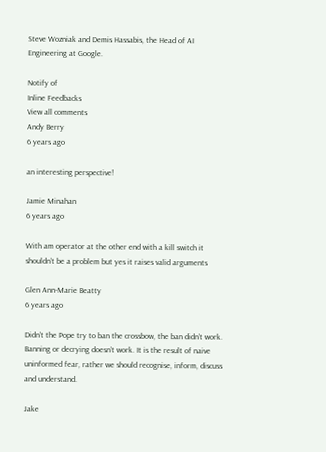Steve Wozniak and Demis Hassabis, the Head of AI Engineering at Google.

Notify of
Inline Feedbacks
View all comments
Andy Berry
6 years ago

an interesting perspective!

Jamie Minahan
6 years ago

With am operator at the other end with a kill switch it shouldn’t be a problem but yes it raises valid arguments

Glen Ann-Marie Beatty
6 years ago

Didn’t the Pope try to ban the crossbow, the ban didn’t work. Banning or decrying doesn’t work. It is the result of naive uninformed fear, rather we should recognise, inform, discuss and understand.

Jake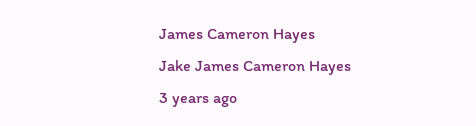James Cameron Hayes
Jake James Cameron Hayes
3 years ago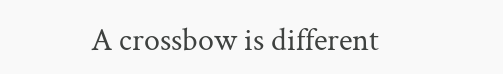A crossbow is different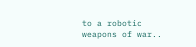to a robotic weapons of war..